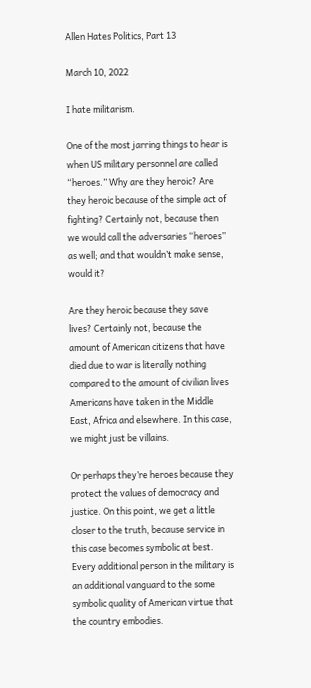Allen Hates Politics, Part 13

March 10, 2022

I hate militarism.

One of the most jarring things to hear is when US military personnel are called “heroes.” Why are they heroic? Are they heroic because of the simple act of fighting? Certainly not, because then we would call the adversaries “heroes” as well; and that wouldn’t make sense, would it?

Are they heroic because they save lives? Certainly not, because the amount of American citizens that have died due to war is literally nothing compared to the amount of civilian lives Americans have taken in the Middle East, Africa and elsewhere. In this case, we might just be villains.

Or perhaps they’re heroes because they protect the values of democracy and justice. On this point, we get a little closer to the truth, because service in this case becomes symbolic at best. Every additional person in the military is an additional vanguard to the some symbolic quality of American virtue that the country embodies.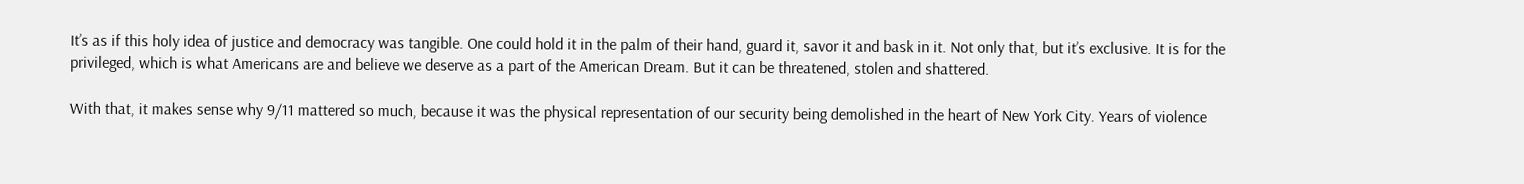It’s as if this holy idea of justice and democracy was tangible. One could hold it in the palm of their hand, guard it, savor it and bask in it. Not only that, but it’s exclusive. It is for the privileged, which is what Americans are and believe we deserve as a part of the American Dream. But it can be threatened, stolen and shattered.

With that, it makes sense why 9/11 mattered so much, because it was the physical representation of our security being demolished in the heart of New York City. Years of violence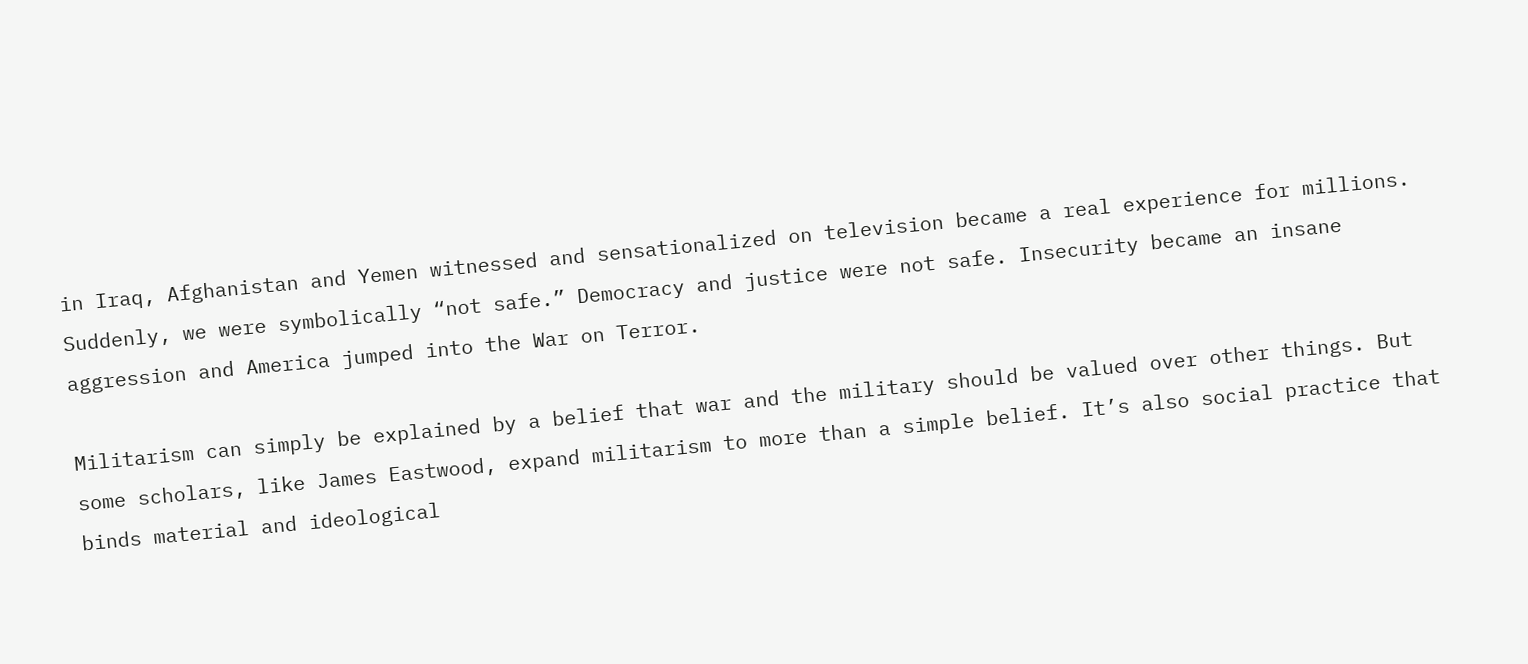in Iraq, Afghanistan and Yemen witnessed and sensationalized on television became a real experience for millions. Suddenly, we were symbolically “not safe.” Democracy and justice were not safe. Insecurity became an insane aggression and America jumped into the War on Terror.

Militarism can simply be explained by a belief that war and the military should be valued over other things. But some scholars, like James Eastwood, expand militarism to more than a simple belief. It’s also social practice that binds material and ideological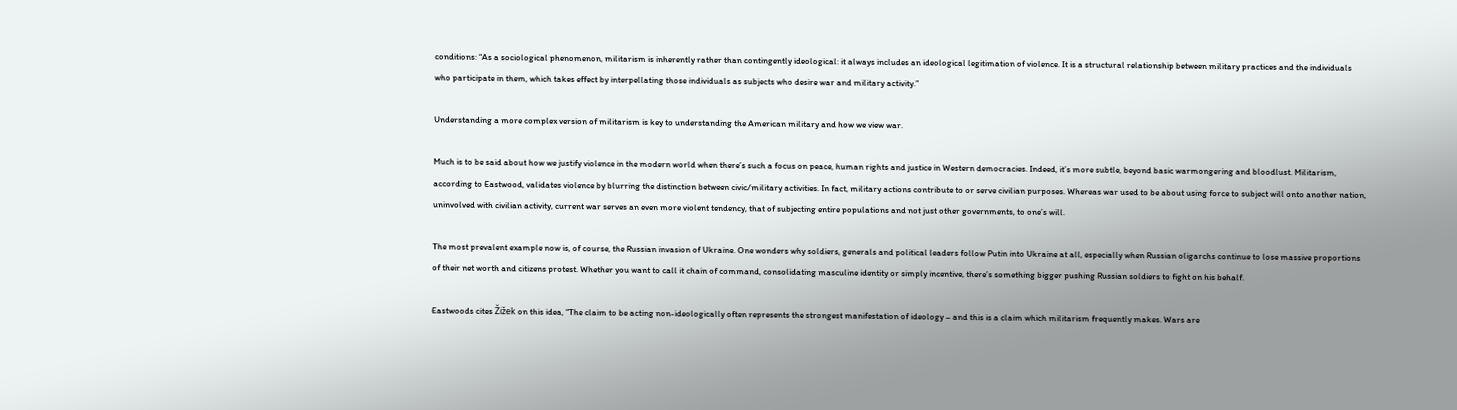conditions: “As a sociological phenomenon, militarism is inherently rather than contingently ideological: it always includes an ideological legitimation of violence. It is a structural relationship between military practices and the individuals who participate in them, which takes effect by interpellating those individuals as subjects who desire war and military activity.”

Understanding a more complex version of militarism is key to understanding the American military and how we view war.

Much is to be said about how we justify violence in the modern world when there’s such a focus on peace, human rights and justice in Western democracies. Indeed, it’s more subtle, beyond basic warmongering and bloodlust. Militarism, according to Eastwood, validates violence by blurring the distinction between civic/military activities. In fact, military actions contribute to or serve civilian purposes. Whereas war used to be about using force to subject will onto another nation, uninvolved with civilian activity, current war serves an even more violent tendency, that of subjecting entire populations and not just other governments, to one’s will.

The most prevalent example now is, of course, the Russian invasion of Ukraine. One wonders why soldiers, generals and political leaders follow Putin into Ukraine at all, especially when Russian oligarchs continue to lose massive proportions of their net worth and citizens protest. Whether you want to call it chain of command, consolidating masculine identity or simply incentive, there’s something bigger pushing Russian soldiers to fight on his behalf.

Eastwoods cites Žižek on this idea, “The claim to be acting non-ideologically often represents the strongest manifestation of ideology – and this is a claim which militarism frequently makes. Wars are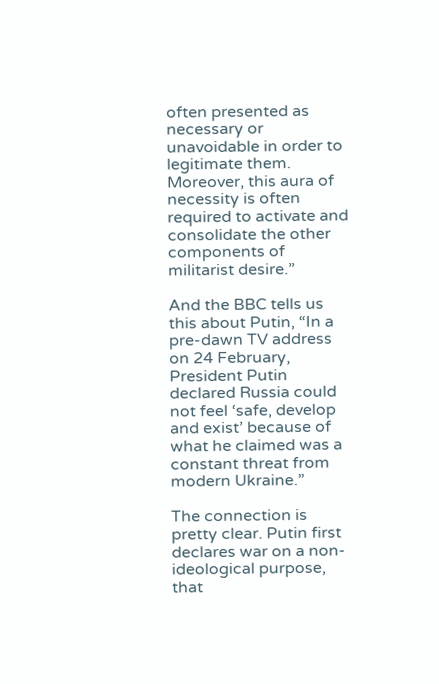often presented as necessary or unavoidable in order to legitimate them. Moreover, this aura of necessity is often required to activate and consolidate the other components of militarist desire.”

And the BBC tells us this about Putin, “In a pre-dawn TV address on 24 February, President Putin declared Russia could not feel ‘safe, develop and exist’ because of what he claimed was a constant threat from modern Ukraine.”

The connection is pretty clear. Putin first declares war on a non-ideological purpose, that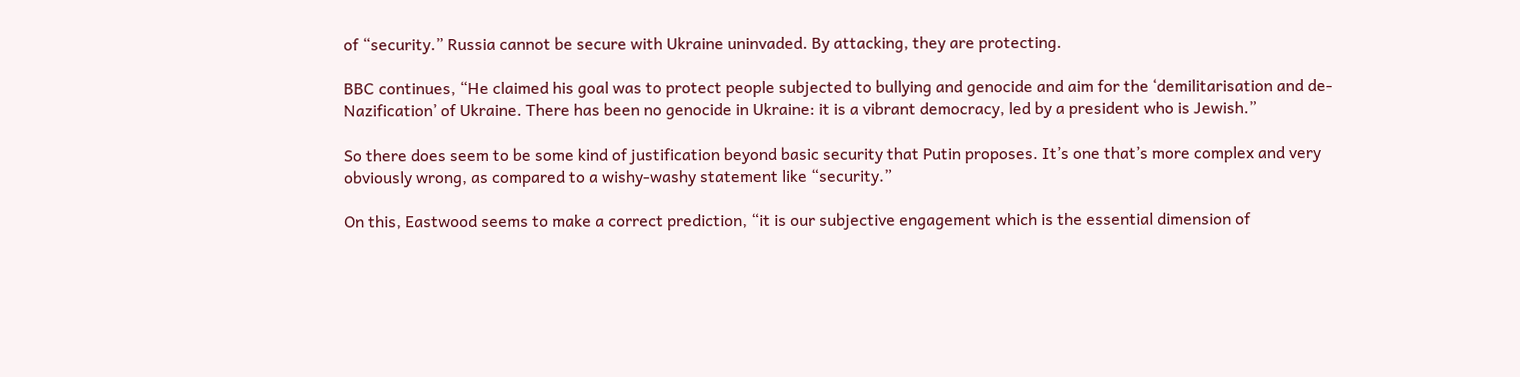of “security.” Russia cannot be secure with Ukraine uninvaded. By attacking, they are protecting.

BBC continues, “He claimed his goal was to protect people subjected to bullying and genocide and aim for the ‘demilitarisation and de-Nazification’ of Ukraine. There has been no genocide in Ukraine: it is a vibrant democracy, led by a president who is Jewish.”

So there does seem to be some kind of justification beyond basic security that Putin proposes. It’s one that’s more complex and very obviously wrong, as compared to a wishy-washy statement like “security.”

On this, Eastwood seems to make a correct prediction, “it is our subjective engagement which is the essential dimension of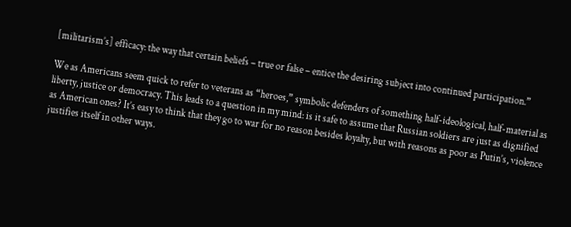[militarism’s] efficacy: the way that certain beliefs – true or false – entice the desiring subject into continued participation.”

We as Americans seem quick to refer to veterans as “heroes,” symbolic defenders of something half-ideological, half-material as liberty, justice or democracy. This leads to a question in my mind: is it safe to assume that Russian soldiers are just as dignified as American ones? It’s easy to think that they go to war for no reason besides loyalty, but with reasons as poor as Putin’s, violence justifies itself in other ways.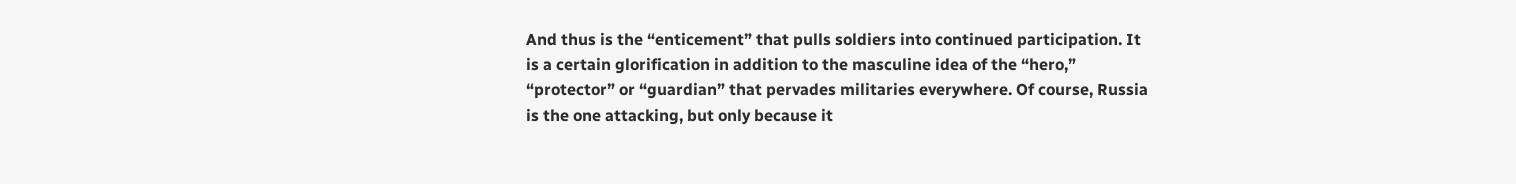And thus is the “enticement” that pulls soldiers into continued participation. It is a certain glorification in addition to the masculine idea of the “hero,” “protector” or “guardian” that pervades militaries everywhere. Of course, Russia is the one attacking, but only because it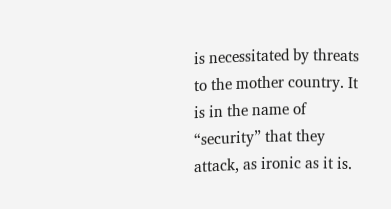is necessitated by threats to the mother country. It is in the name of “security” that they attack, as ironic as it is.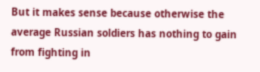But it makes sense because otherwise the average Russian soldiers has nothing to gain from fighting in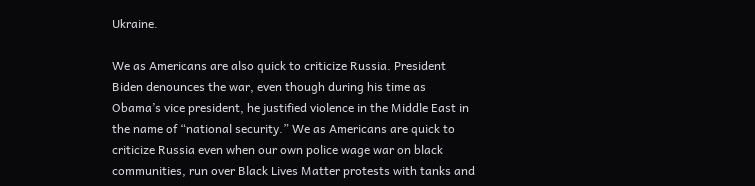Ukraine.

We as Americans are also quick to criticize Russia. President Biden denounces the war, even though during his time as Obama’s vice president, he justified violence in the Middle East in the name of “national security.” We as Americans are quick to criticize Russia even when our own police wage war on black communities, run over Black Lives Matter protests with tanks and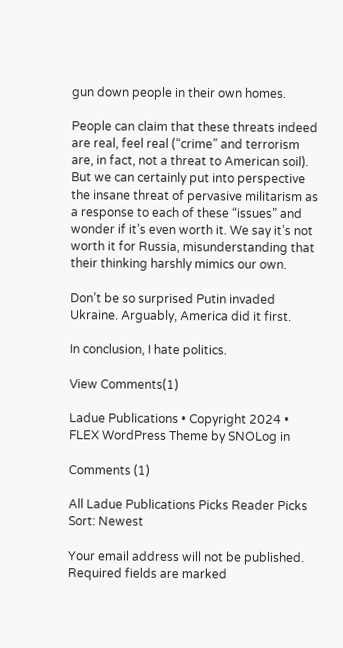gun down people in their own homes.

People can claim that these threats indeed are real, feel real (“crime” and terrorism are, in fact, not a threat to American soil). But we can certainly put into perspective the insane threat of pervasive militarism as a response to each of these “issues” and wonder if it’s even worth it. We say it’s not worth it for Russia, misunderstanding that their thinking harshly mimics our own.

Don’t be so surprised Putin invaded Ukraine. Arguably, America did it first.

In conclusion, I hate politics.

View Comments(1)

Ladue Publications • Copyright 2024 • FLEX WordPress Theme by SNOLog in

Comments (1)

All Ladue Publications Picks Reader Picks Sort: Newest

Your email address will not be published. Required fields are marked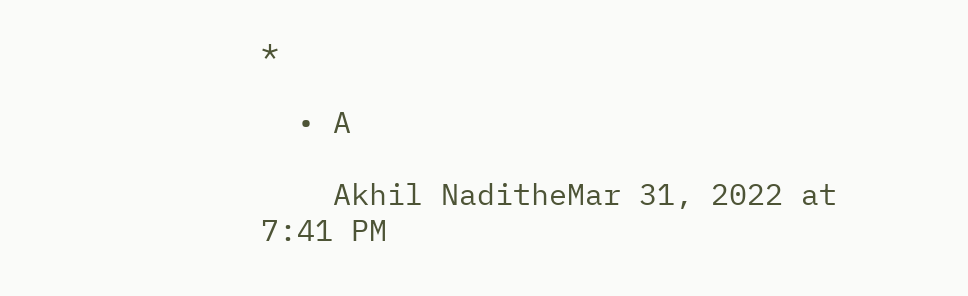*

  • A

    Akhil NaditheMar 31, 2022 at 7:41 PM